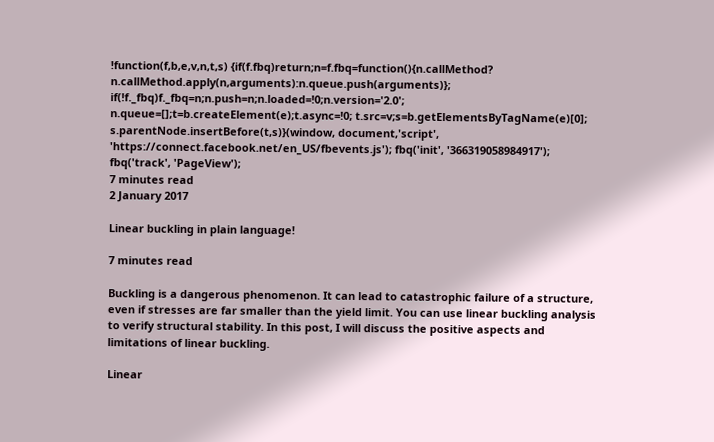!function(f,b,e,v,n,t,s) {if(f.fbq)return;n=f.fbq=function(){n.callMethod? n.callMethod.apply(n,arguments):n.queue.push(arguments)}; if(!f._fbq)f._fbq=n;n.push=n;n.loaded=!0;n.version='2.0'; n.queue=[];t=b.createElement(e);t.async=!0; t.src=v;s=b.getElementsByTagName(e)[0]; s.parentNode.insertBefore(t,s)}(window, document,'script', 'https://connect.facebook.net/en_US/fbevents.js'); fbq('init', '366319058984917'); fbq('track', 'PageView');
7 minutes read
2 January 2017

Linear buckling in plain language!

7 minutes read

Buckling is a dangerous phenomenon. It can lead to catastrophic failure of a structure, even if stresses are far smaller than the yield limit. You can use linear buckling analysis to verify structural stability. In this post, I will discuss the positive aspects and limitations of linear buckling.

Linear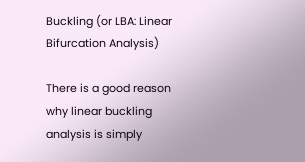Buckling (or LBA: Linear Bifurcation Analysis)

There is a good reason why linear buckling analysis is simply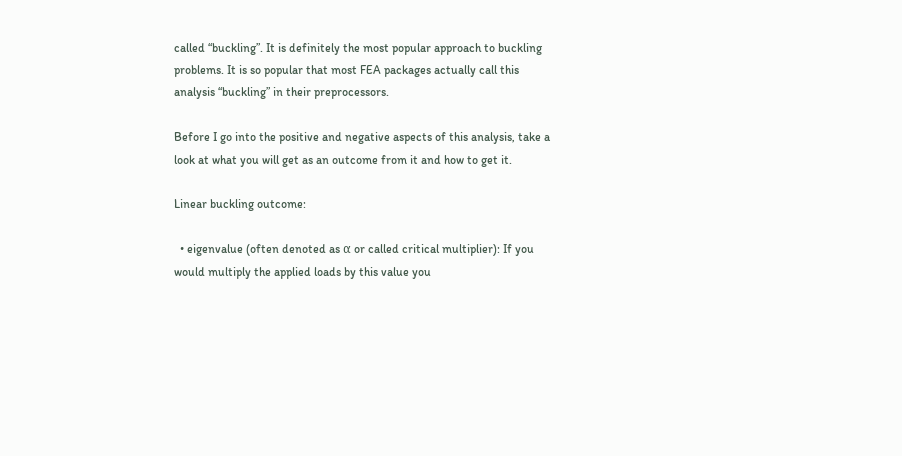called “buckling”. It is definitely the most popular approach to buckling problems. It is so popular that most FEA packages actually call this analysis “buckling” in their preprocessors.

Before I go into the positive and negative aspects of this analysis, take a look at what you will get as an outcome from it and how to get it.

Linear buckling outcome:

  • eigenvalue (often denoted as α or called critical multiplier): If you would multiply the applied loads by this value you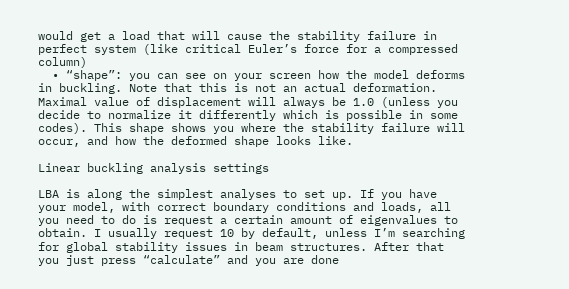would get a load that will cause the stability failure in perfect system (like critical Euler’s force for a compressed column)
  • “shape”: you can see on your screen how the model deforms in buckling. Note that this is not an actual deformation. Maximal value of displacement will always be 1.0 (unless you decide to normalize it differently which is possible in some codes). This shape shows you where the stability failure will occur, and how the deformed shape looks like.

Linear buckling analysis settings

LBA is along the simplest analyses to set up. If you have your model, with correct boundary conditions and loads, all you need to do is request a certain amount of eigenvalues to obtain. I usually request 10 by default, unless I’m searching for global stability issues in beam structures. After that you just press “calculate” and you are done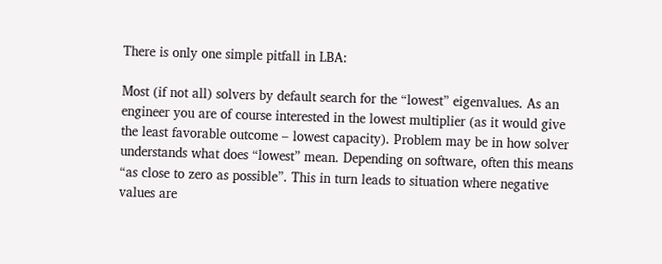There is only one simple pitfall in LBA:

Most (if not all) solvers by default search for the “lowest” eigenvalues. As an engineer you are of course interested in the lowest multiplier (as it would give the least favorable outcome – lowest capacity). Problem may be in how solver understands what does “lowest” mean. Depending on software, often this means “as close to zero as possible”. This in turn leads to situation where negative values are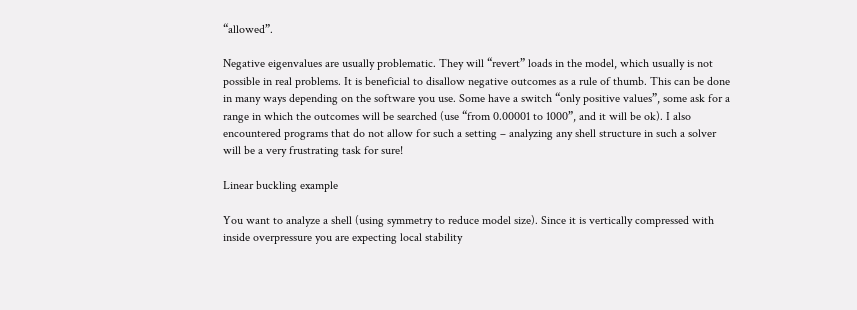“allowed”.

Negative eigenvalues are usually problematic. They will “revert” loads in the model, which usually is not possible in real problems. It is beneficial to disallow negative outcomes as a rule of thumb. This can be done in many ways depending on the software you use. Some have a switch “only positive values”, some ask for a range in which the outcomes will be searched (use “from 0.00001 to 1000”, and it will be ok). I also encountered programs that do not allow for such a setting – analyzing any shell structure in such a solver will be a very frustrating task for sure!

Linear buckling example

You want to analyze a shell (using symmetry to reduce model size). Since it is vertically compressed with inside overpressure you are expecting local stability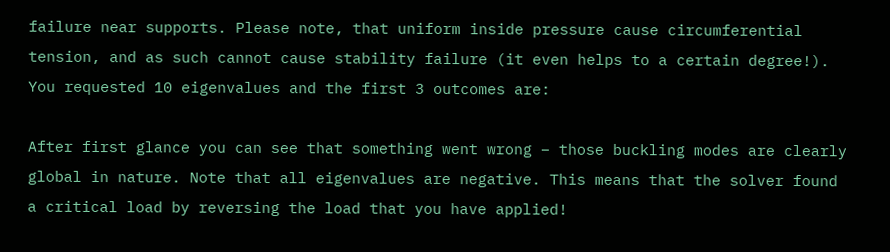failure near supports. Please note, that uniform inside pressure cause circumferential tension, and as such cannot cause stability failure (it even helps to a certain degree!). You requested 10 eigenvalues and the first 3 outcomes are:

After first glance you can see that something went wrong – those buckling modes are clearly global in nature. Note that all eigenvalues are negative. This means that the solver found a critical load by reversing the load that you have applied!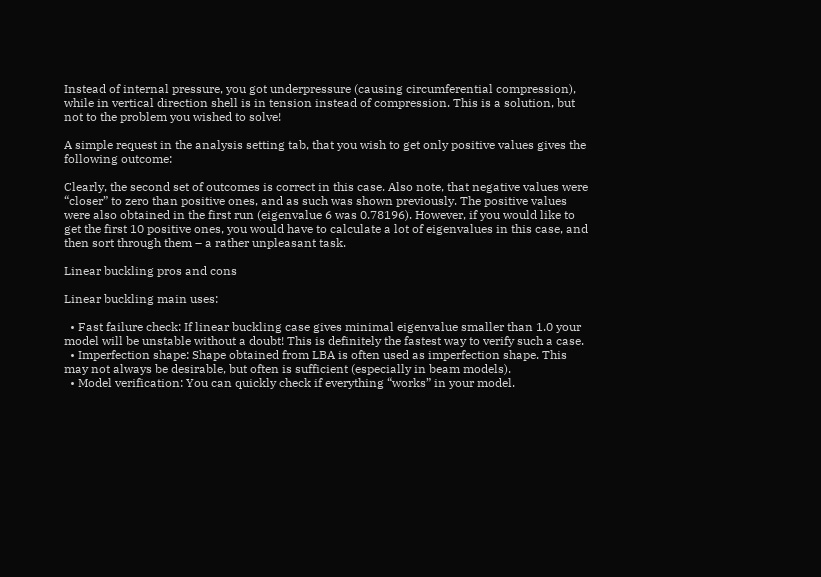Instead of internal pressure, you got underpressure (causing circumferential compression), while in vertical direction shell is in tension instead of compression. This is a solution, but not to the problem you wished to solve!

A simple request in the analysis setting tab, that you wish to get only positive values gives the following outcome:

Clearly, the second set of outcomes is correct in this case. Also note, that negative values were “closer” to zero than positive ones, and as such was shown previously. The positive values were also obtained in the first run (eigenvalue 6 was 0.78196). However, if you would like to get the first 10 positive ones, you would have to calculate a lot of eigenvalues in this case, and then sort through them – a rather unpleasant task.

Linear buckling pros and cons

Linear buckling main uses:

  • Fast failure check: If linear buckling case gives minimal eigenvalue smaller than 1.0 your model will be unstable without a doubt! This is definitely the fastest way to verify such a case.
  • Imperfection shape: Shape obtained from LBA is often used as imperfection shape. This may not always be desirable, but often is sufficient (especially in beam models).
  • Model verification: You can quickly check if everything “works” in your model.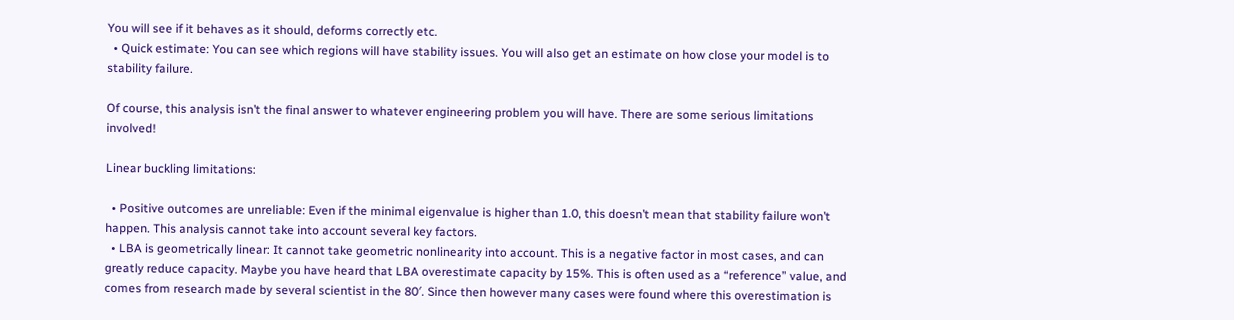You will see if it behaves as it should, deforms correctly etc.
  • Quick estimate: You can see which regions will have stability issues. You will also get an estimate on how close your model is to stability failure.

Of course, this analysis isn’t the final answer to whatever engineering problem you will have. There are some serious limitations involved!

Linear buckling limitations:

  • Positive outcomes are unreliable: Even if the minimal eigenvalue is higher than 1.0, this doesn’t mean that stability failure won’t happen. This analysis cannot take into account several key factors.
  • LBA is geometrically linear: It cannot take geometric nonlinearity into account. This is a negative factor in most cases, and can greatly reduce capacity. Maybe you have heard that LBA overestimate capacity by 15%. This is often used as a “reference” value, and comes from research made by several scientist in the 80′. Since then however many cases were found where this overestimation is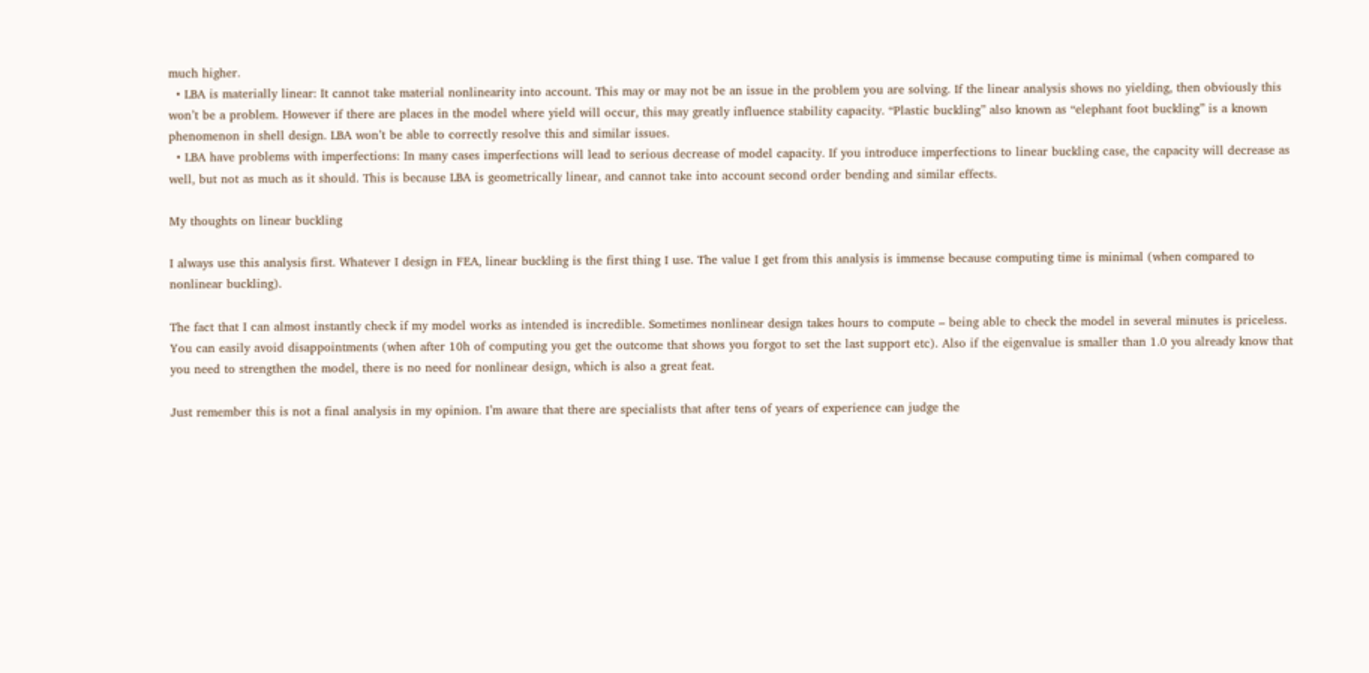much higher.
  • LBA is materially linear: It cannot take material nonlinearity into account. This may or may not be an issue in the problem you are solving. If the linear analysis shows no yielding, then obviously this won’t be a problem. However if there are places in the model where yield will occur, this may greatly influence stability capacity. “Plastic buckling” also known as “elephant foot buckling” is a known phenomenon in shell design. LBA won’t be able to correctly resolve this and similar issues.
  • LBA have problems with imperfections: In many cases imperfections will lead to serious decrease of model capacity. If you introduce imperfections to linear buckling case, the capacity will decrease as well, but not as much as it should. This is because LBA is geometrically linear, and cannot take into account second order bending and similar effects.

My thoughts on linear buckling

I always use this analysis first. Whatever I design in FEA, linear buckling is the first thing I use. The value I get from this analysis is immense because computing time is minimal (when compared to nonlinear buckling).

The fact that I can almost instantly check if my model works as intended is incredible. Sometimes nonlinear design takes hours to compute – being able to check the model in several minutes is priceless. You can easily avoid disappointments (when after 10h of computing you get the outcome that shows you forgot to set the last support etc). Also if the eigenvalue is smaller than 1.0 you already know that you need to strengthen the model, there is no need for nonlinear design, which is also a great feat.

Just remember this is not a final analysis in my opinion. I’m aware that there are specialists that after tens of years of experience can judge the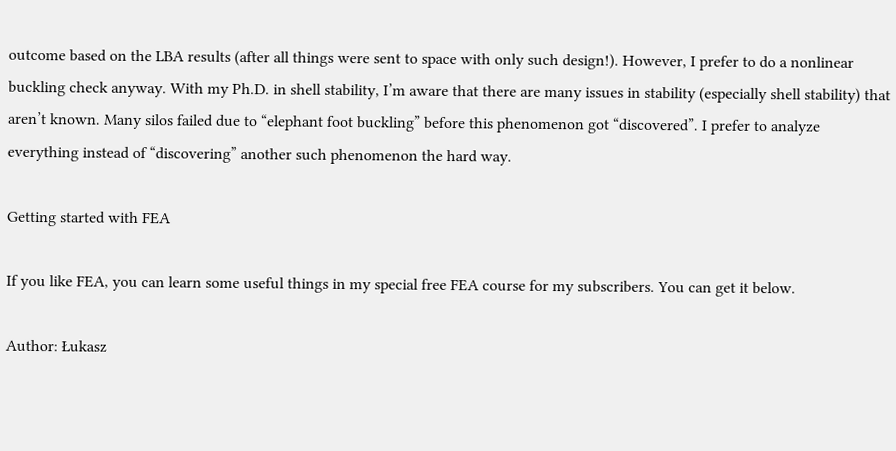outcome based on the LBA results (after all things were sent to space with only such design!). However, I prefer to do a nonlinear buckling check anyway. With my Ph.D. in shell stability, I’m aware that there are many issues in stability (especially shell stability) that aren’t known. Many silos failed due to “elephant foot buckling” before this phenomenon got “discovered”. I prefer to analyze everything instead of “discovering” another such phenomenon the hard way.

Getting started with FEA

If you like FEA, you can learn some useful things in my special free FEA course for my subscribers. You can get it below.

Author: Łukasz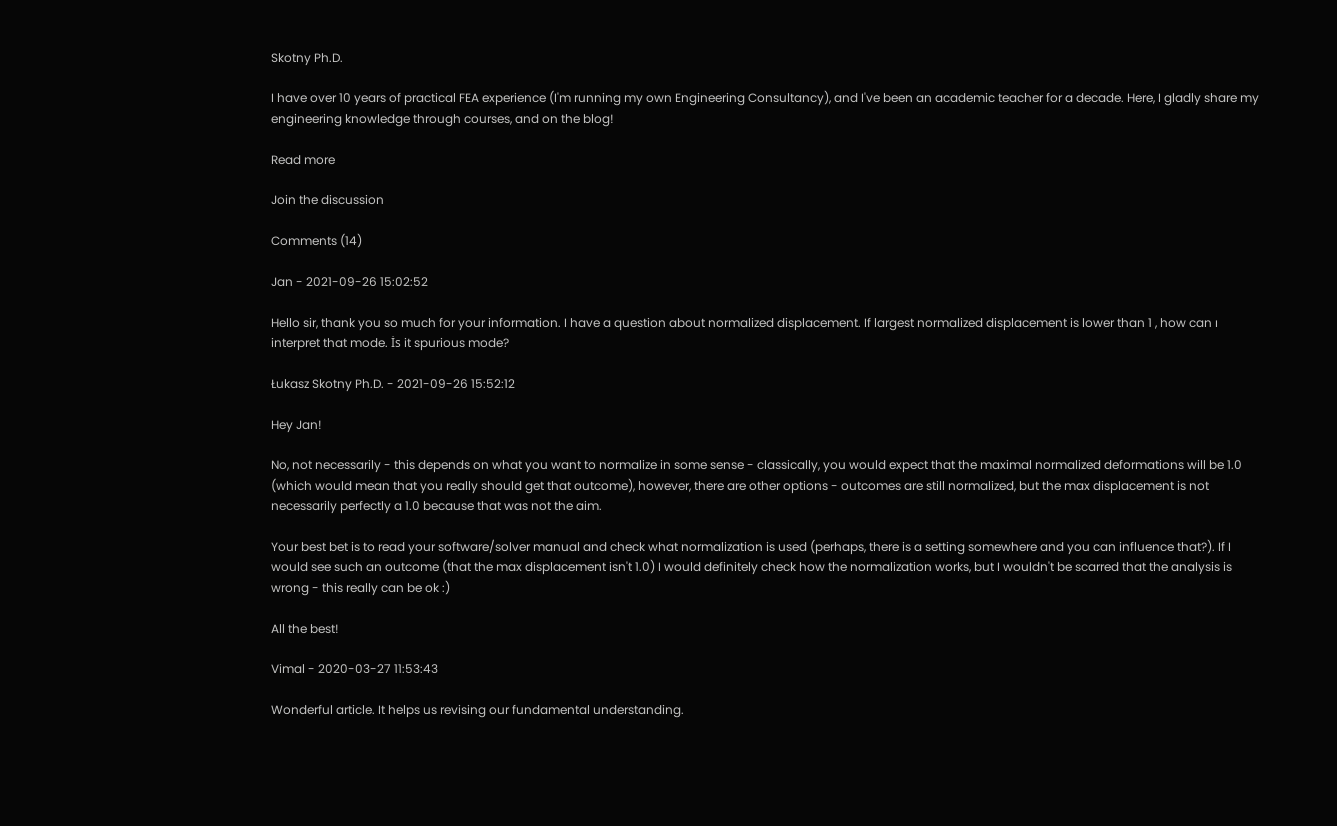Skotny Ph.D.

I have over 10 years of practical FEA experience (I'm running my own Engineering Consultancy), and I've been an academic teacher for a decade. Here, I gladly share my engineering knowledge through courses, and on the blog!

Read more

Join the discussion

Comments (14)

Jan - 2021-09-26 15:02:52

Hello sir, thank you so much for your information. I have a question about normalized displacement. If largest normalized displacement is lower than 1 , how can ı interpret that mode. İs it spurious mode?

Łukasz Skotny Ph.D. - 2021-09-26 15:52:12

Hey Jan!

No, not necessarily - this depends on what you want to normalize in some sense - classically, you would expect that the maximal normalized deformations will be 1.0 (which would mean that you really should get that outcome), however, there are other options - outcomes are still normalized, but the max displacement is not necessarily perfectly a 1.0 because that was not the aim.

Your best bet is to read your software/solver manual and check what normalization is used (perhaps, there is a setting somewhere and you can influence that?). If I would see such an outcome (that the max displacement isn't 1.0) I would definitely check how the normalization works, but I wouldn't be scarred that the analysis is wrong - this really can be ok :)

All the best!

Vimal - 2020-03-27 11:53:43

Wonderful article. It helps us revising our fundamental understanding.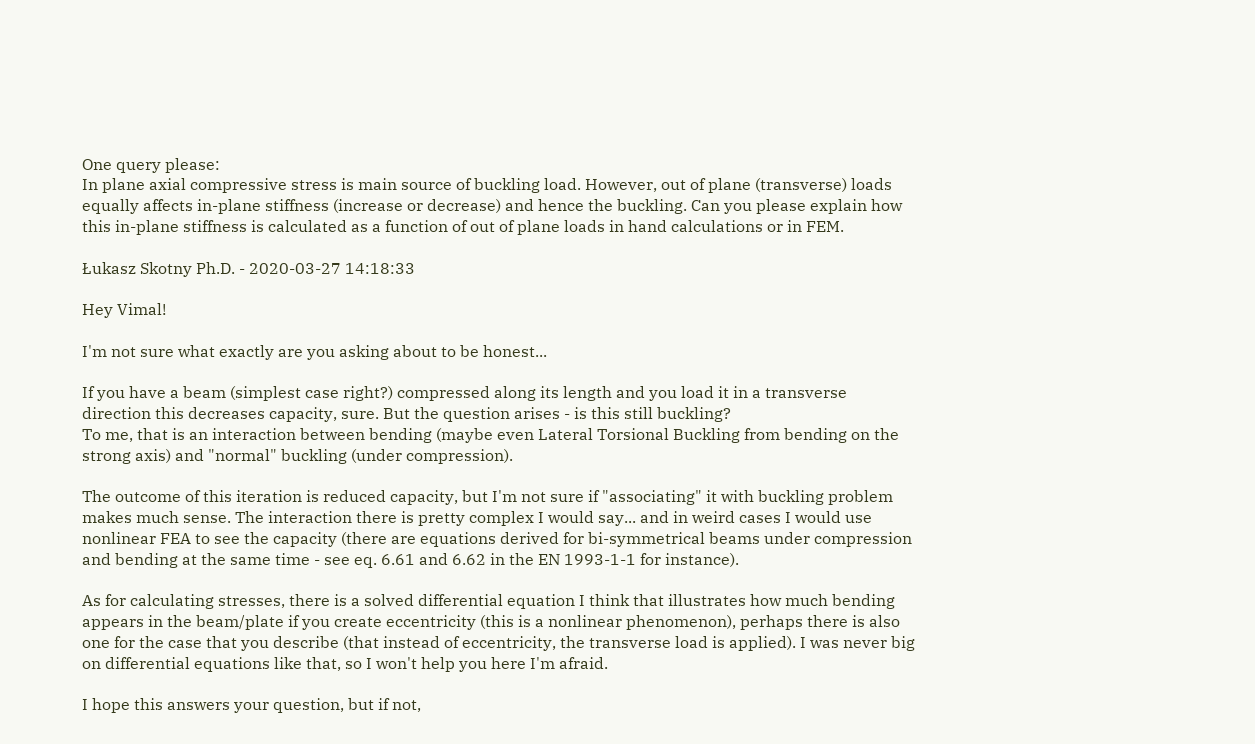One query please:
In plane axial compressive stress is main source of buckling load. However, out of plane (transverse) loads equally affects in-plane stiffness (increase or decrease) and hence the buckling. Can you please explain how this in-plane stiffness is calculated as a function of out of plane loads in hand calculations or in FEM.

Łukasz Skotny Ph.D. - 2020-03-27 14:18:33

Hey Vimal!

I'm not sure what exactly are you asking about to be honest...

If you have a beam (simplest case right?) compressed along its length and you load it in a transverse direction this decreases capacity, sure. But the question arises - is this still buckling?
To me, that is an interaction between bending (maybe even Lateral Torsional Buckling from bending on the strong axis) and "normal" buckling (under compression).

The outcome of this iteration is reduced capacity, but I'm not sure if "associating" it with buckling problem makes much sense. The interaction there is pretty complex I would say... and in weird cases I would use nonlinear FEA to see the capacity (there are equations derived for bi-symmetrical beams under compression and bending at the same time - see eq. 6.61 and 6.62 in the EN 1993-1-1 for instance).

As for calculating stresses, there is a solved differential equation I think that illustrates how much bending appears in the beam/plate if you create eccentricity (this is a nonlinear phenomenon), perhaps there is also one for the case that you describe (that instead of eccentricity, the transverse load is applied). I was never big on differential equations like that, so I won't help you here I'm afraid.

I hope this answers your question, but if not,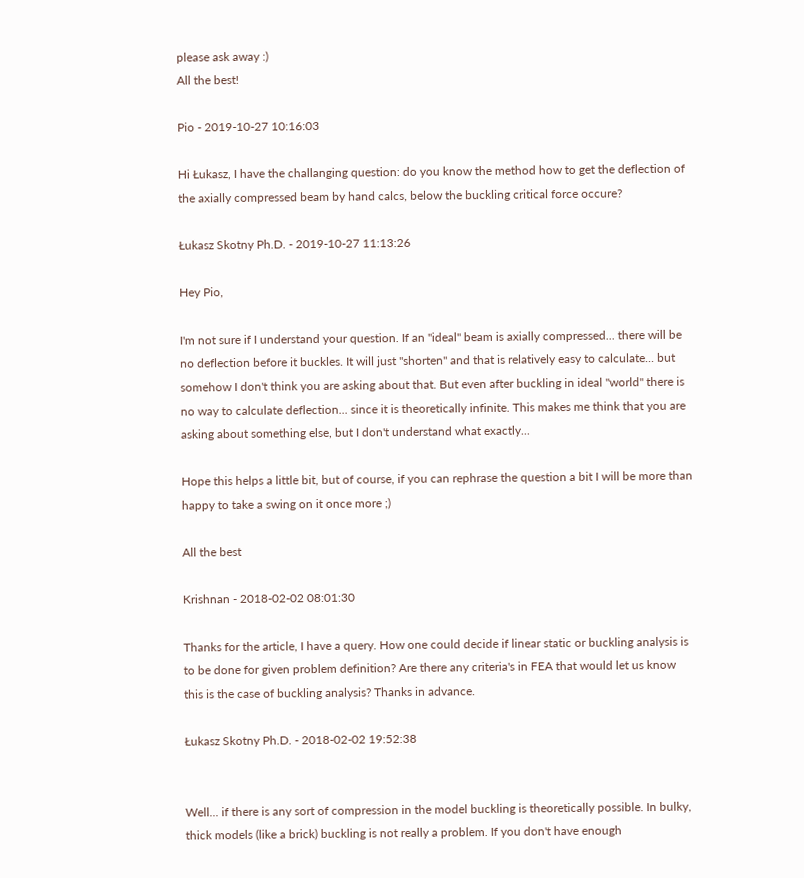please ask away :)
All the best!

Pio - 2019-10-27 10:16:03

Hi Łukasz, I have the challanging question: do you know the method how to get the deflection of the axially compressed beam by hand calcs, below the buckling critical force occure?

Łukasz Skotny Ph.D. - 2019-10-27 11:13:26

Hey Pio,

I'm not sure if I understand your question. If an "ideal" beam is axially compressed... there will be no deflection before it buckles. It will just "shorten" and that is relatively easy to calculate... but somehow I don't think you are asking about that. But even after buckling in ideal "world" there is no way to calculate deflection... since it is theoretically infinite. This makes me think that you are asking about something else, but I don't understand what exactly...

Hope this helps a little bit, but of course, if you can rephrase the question a bit I will be more than happy to take a swing on it once more ;)

All the best

Krishnan - 2018-02-02 08:01:30

Thanks for the article, I have a query. How one could decide if linear static or buckling analysis is to be done for given problem definition? Are there any criteria's in FEA that would let us know this is the case of buckling analysis? Thanks in advance.

Łukasz Skotny Ph.D. - 2018-02-02 19:52:38


Well... if there is any sort of compression in the model buckling is theoretically possible. In bulky, thick models (like a brick) buckling is not really a problem. If you don't have enough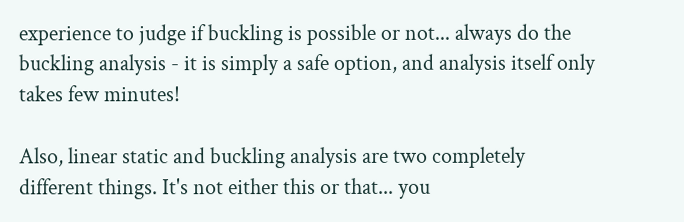experience to judge if buckling is possible or not... always do the buckling analysis - it is simply a safe option, and analysis itself only takes few minutes!

Also, linear static and buckling analysis are two completely different things. It's not either this or that... you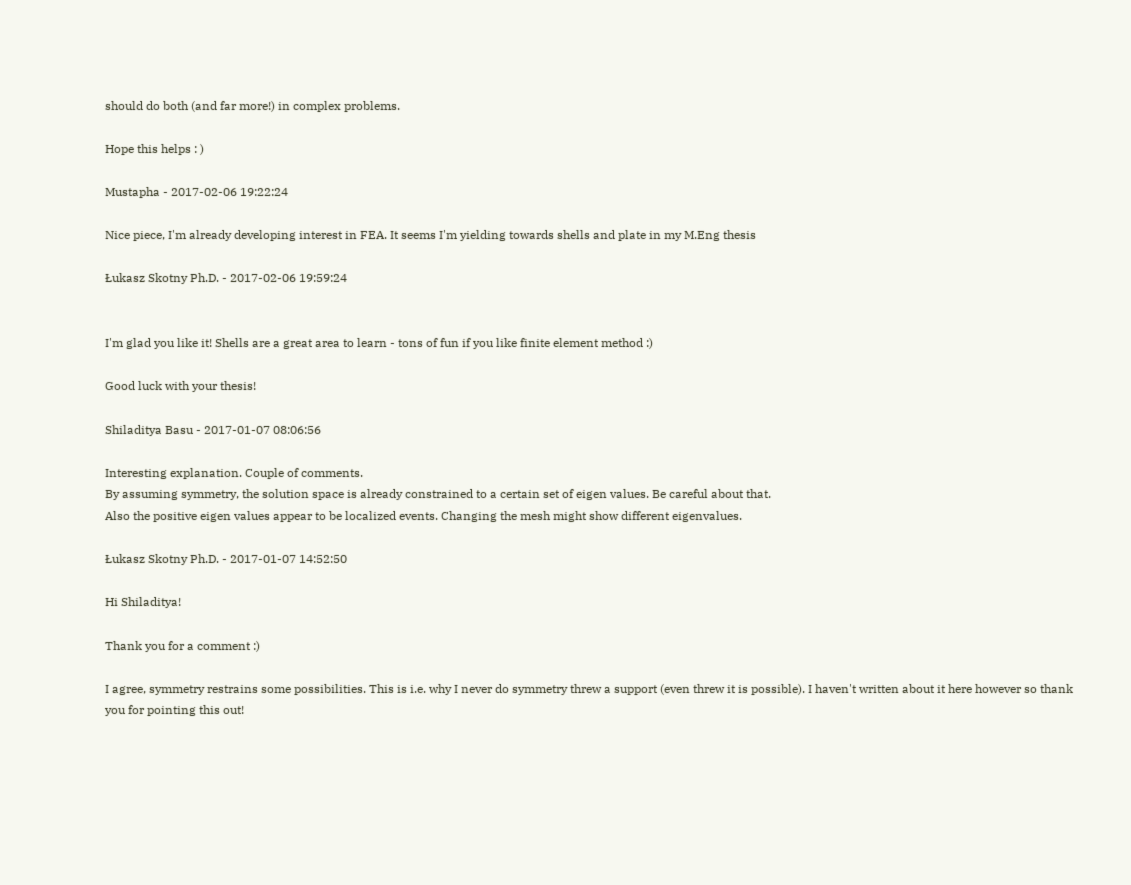should do both (and far more!) in complex problems.

Hope this helps : )

Mustapha - 2017-02-06 19:22:24

Nice piece, I'm already developing interest in FEA. It seems I'm yielding towards shells and plate in my M.Eng thesis

Łukasz Skotny Ph.D. - 2017-02-06 19:59:24


I'm glad you like it! Shells are a great area to learn - tons of fun if you like finite element method :)

Good luck with your thesis!

Shiladitya Basu - 2017-01-07 08:06:56

Interesting explanation. Couple of comments.
By assuming symmetry, the solution space is already constrained to a certain set of eigen values. Be careful about that.
Also the positive eigen values appear to be localized events. Changing the mesh might show different eigenvalues.

Łukasz Skotny Ph.D. - 2017-01-07 14:52:50

Hi Shiladitya!

Thank you for a comment :)

I agree, symmetry restrains some possibilities. This is i.e. why I never do symmetry threw a support (even threw it is possible). I haven't written about it here however so thank you for pointing this out!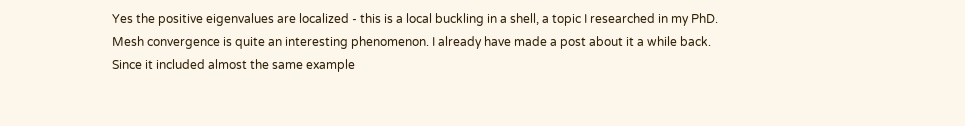Yes the positive eigenvalues are localized - this is a local buckling in a shell, a topic I researched in my PhD. Mesh convergence is quite an interesting phenomenon. I already have made a post about it a while back. Since it included almost the same example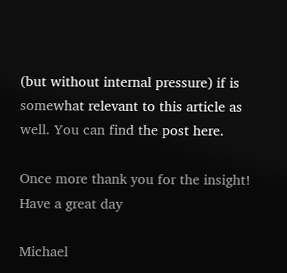(but without internal pressure) if is somewhat relevant to this article as well. You can find the post here.

Once more thank you for the insight!
Have a great day

Michael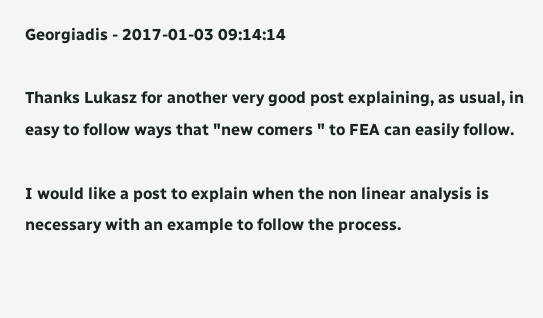Georgiadis - 2017-01-03 09:14:14

Thanks Lukasz for another very good post explaining, as usual, in easy to follow ways that "new comers " to FEA can easily follow.

I would like a post to explain when the non linear analysis is necessary with an example to follow the process.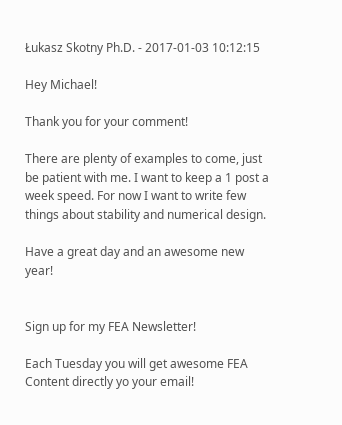Łukasz Skotny Ph.D. - 2017-01-03 10:12:15

Hey Michael!

Thank you for your comment!

There are plenty of examples to come, just be patient with me. I want to keep a 1 post a week speed. For now I want to write few things about stability and numerical design.

Have a great day and an awesome new year!


Sign up for my FEA Newsletter!

Each Tuesday you will get awesome FEA Content directly yo your email!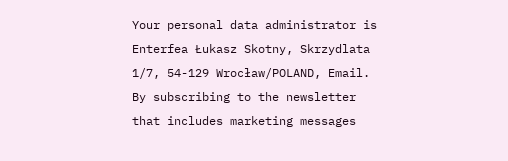Your personal data administrator is Enterfea Łukasz Skotny, Skrzydlata 1/7, 54-129 Wrocław/POLAND, Email. By subscribing to the newsletter that includes marketing messages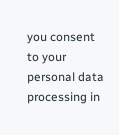you consent to your personal data processing in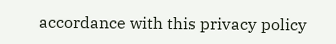accordance with this privacy policy